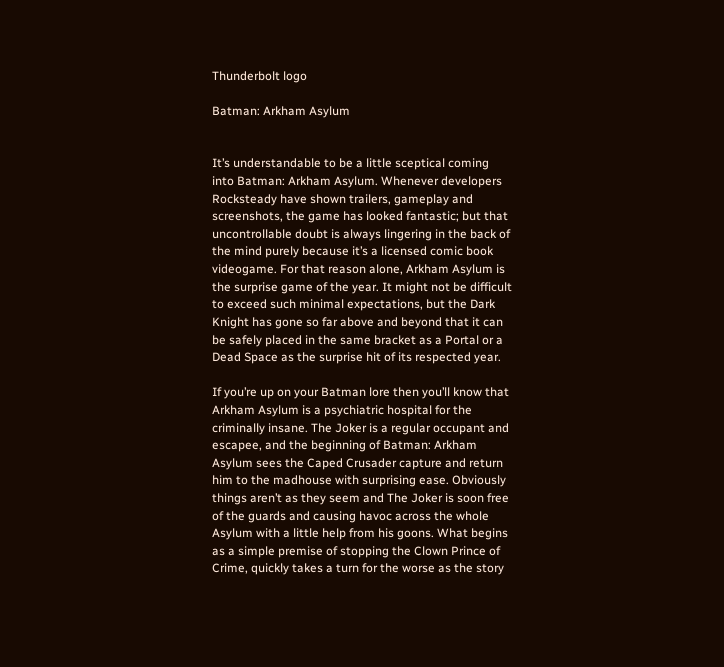Thunderbolt logo

Batman: Arkham Asylum


It’s understandable to be a little sceptical coming into Batman: Arkham Asylum. Whenever developers Rocksteady have shown trailers, gameplay and screenshots, the game has looked fantastic; but that uncontrollable doubt is always lingering in the back of the mind purely because it’s a licensed comic book videogame. For that reason alone, Arkham Asylum is the surprise game of the year. It might not be difficult to exceed such minimal expectations, but the Dark Knight has gone so far above and beyond that it can be safely placed in the same bracket as a Portal or a Dead Space as the surprise hit of its respected year.

If you’re up on your Batman lore then you’ll know that Arkham Asylum is a psychiatric hospital for the criminally insane. The Joker is a regular occupant and escapee, and the beginning of Batman: Arkham Asylum sees the Caped Crusader capture and return him to the madhouse with surprising ease. Obviously things aren’t as they seem and The Joker is soon free of the guards and causing havoc across the whole Asylum with a little help from his goons. What begins as a simple premise of stopping the Clown Prince of Crime, quickly takes a turn for the worse as the story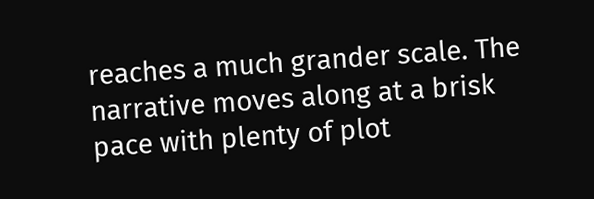reaches a much grander scale. The narrative moves along at a brisk pace with plenty of plot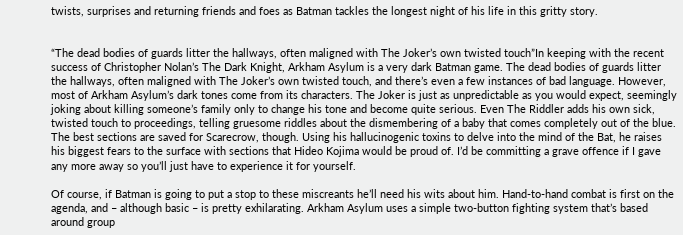twists, surprises and returning friends and foes as Batman tackles the longest night of his life in this gritty story.


“The dead bodies of guards litter the hallways, often maligned with The Joker’s own twisted touch”In keeping with the recent success of Christopher Nolan’s The Dark Knight, Arkham Asylum is a very dark Batman game. The dead bodies of guards litter the hallways, often maligned with The Joker’s own twisted touch, and there’s even a few instances of bad language. However, most of Arkham Asylum’s dark tones come from its characters. The Joker is just as unpredictable as you would expect, seemingly joking about killing someone’s family only to change his tone and become quite serious. Even The Riddler adds his own sick, twisted touch to proceedings, telling gruesome riddles about the dismembering of a baby that comes completely out of the blue. The best sections are saved for Scarecrow, though. Using his hallucinogenic toxins to delve into the mind of the Bat, he raises his biggest fears to the surface with sections that Hideo Kojima would be proud of. I’d be committing a grave offence if I gave any more away so you’ll just have to experience it for yourself.

Of course, if Batman is going to put a stop to these miscreants he’ll need his wits about him. Hand-to-hand combat is first on the agenda, and – although basic – is pretty exhilarating. Arkham Asylum uses a simple two-button fighting system that’s based around group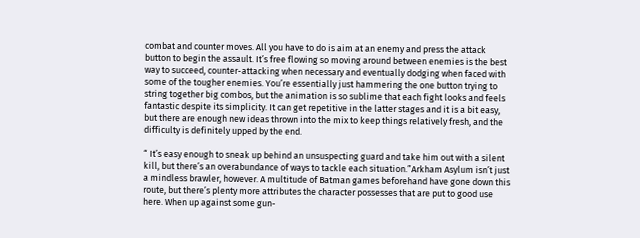combat and counter moves. All you have to do is aim at an enemy and press the attack button to begin the assault. It’s free flowing so moving around between enemies is the best way to succeed, counter-attacking when necessary and eventually dodging when faced with some of the tougher enemies. You’re essentially just hammering the one button trying to string together big combos, but the animation is so sublime that each fight looks and feels fantastic despite its simplicity. It can get repetitive in the latter stages and it is a bit easy, but there are enough new ideas thrown into the mix to keep things relatively fresh, and the difficulty is definitely upped by the end.

“ It’s easy enough to sneak up behind an unsuspecting guard and take him out with a silent kill, but there’s an overabundance of ways to tackle each situation.”Arkham Asylum isn’t just a mindless brawler, however. A multitude of Batman games beforehand have gone down this route, but there’s plenty more attributes the character possesses that are put to good use here. When up against some gun-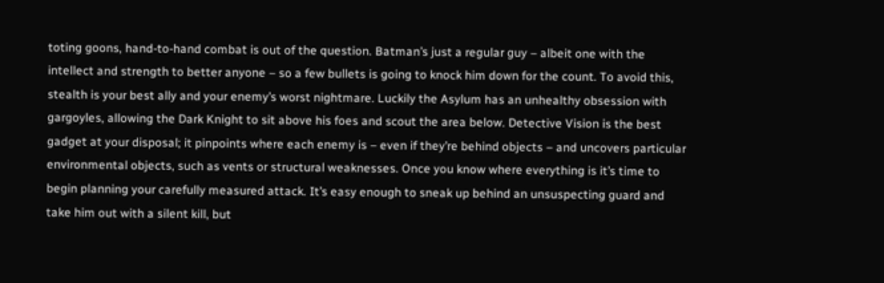toting goons, hand-to-hand combat is out of the question. Batman’s just a regular guy – albeit one with the intellect and strength to better anyone – so a few bullets is going to knock him down for the count. To avoid this, stealth is your best ally and your enemy’s worst nightmare. Luckily the Asylum has an unhealthy obsession with gargoyles, allowing the Dark Knight to sit above his foes and scout the area below. Detective Vision is the best gadget at your disposal; it pinpoints where each enemy is – even if they’re behind objects – and uncovers particular environmental objects, such as vents or structural weaknesses. Once you know where everything is it’s time to begin planning your carefully measured attack. It’s easy enough to sneak up behind an unsuspecting guard and take him out with a silent kill, but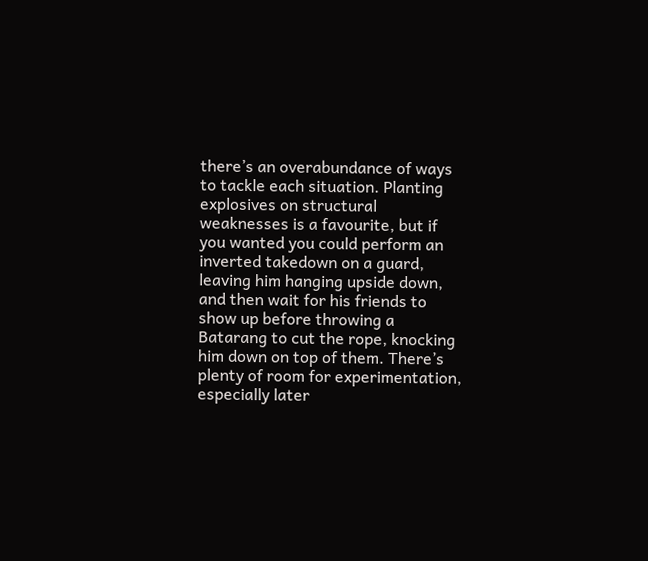there’s an overabundance of ways to tackle each situation. Planting explosives on structural weaknesses is a favourite, but if you wanted you could perform an inverted takedown on a guard, leaving him hanging upside down, and then wait for his friends to show up before throwing a Batarang to cut the rope, knocking him down on top of them. There’s plenty of room for experimentation, especially later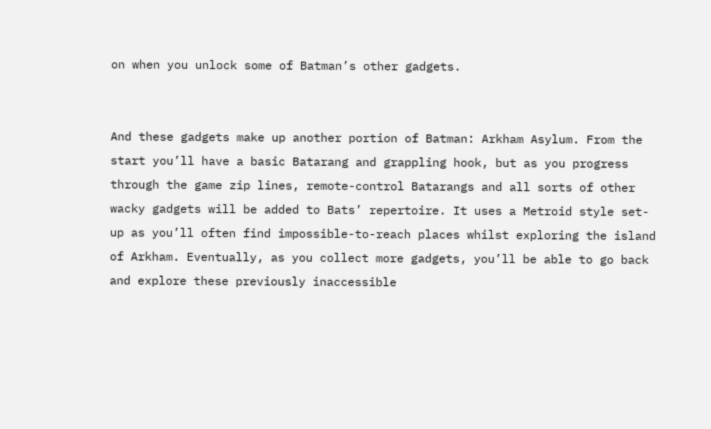on when you unlock some of Batman’s other gadgets.


And these gadgets make up another portion of Batman: Arkham Asylum. From the start you’ll have a basic Batarang and grappling hook, but as you progress through the game zip lines, remote-control Batarangs and all sorts of other wacky gadgets will be added to Bats’ repertoire. It uses a Metroid style set-up as you’ll often find impossible-to-reach places whilst exploring the island of Arkham. Eventually, as you collect more gadgets, you’ll be able to go back and explore these previously inaccessible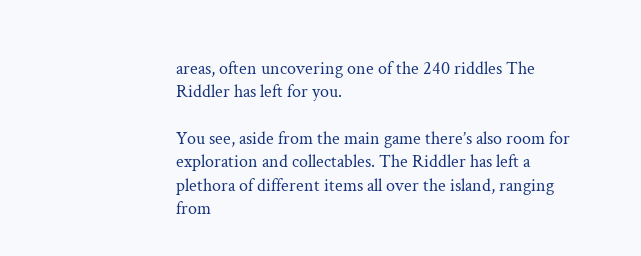areas, often uncovering one of the 240 riddles The Riddler has left for you.

You see, aside from the main game there’s also room for exploration and collectables. The Riddler has left a plethora of different items all over the island, ranging from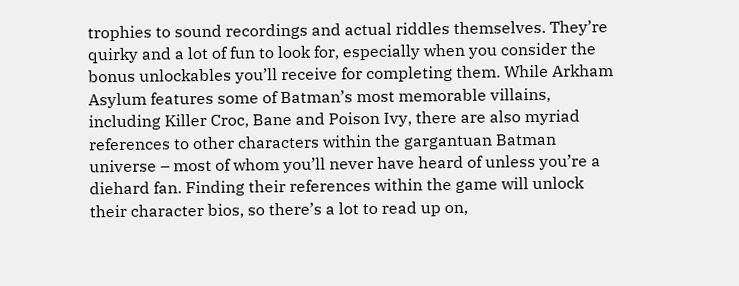trophies to sound recordings and actual riddles themselves. They’re quirky and a lot of fun to look for, especially when you consider the bonus unlockables you’ll receive for completing them. While Arkham Asylum features some of Batman’s most memorable villains, including Killer Croc, Bane and Poison Ivy, there are also myriad references to other characters within the gargantuan Batman universe – most of whom you’ll never have heard of unless you’re a diehard fan. Finding their references within the game will unlock their character bios, so there’s a lot to read up on,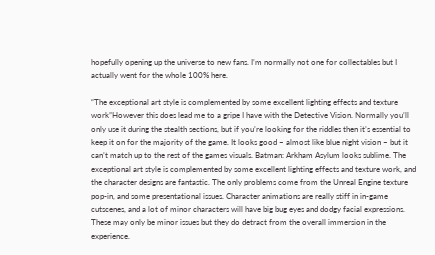hopefully opening up the universe to new fans. I’m normally not one for collectables but I actually went for the whole 100% here.

“The exceptional art style is complemented by some excellent lighting effects and texture work”However this does lead me to a gripe I have with the Detective Vision. Normally you’ll only use it during the stealth sections, but if you’re looking for the riddles then it’s essential to keep it on for the majority of the game. It looks good – almost like blue night vision – but it can’t match up to the rest of the games visuals. Batman: Arkham Asylum looks sublime. The exceptional art style is complemented by some excellent lighting effects and texture work, and the character designs are fantastic. The only problems come from the Unreal Engine texture pop-in, and some presentational issues. Character animations are really stiff in in-game cutscenes, and a lot of minor characters will have big bug eyes and dodgy facial expressions. These may only be minor issues but they do detract from the overall immersion in the experience.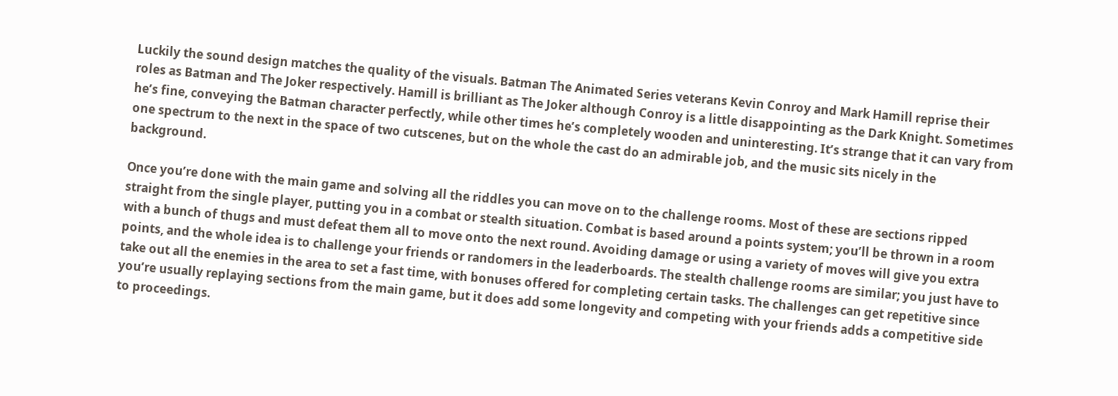Luckily the sound design matches the quality of the visuals. Batman The Animated Series veterans Kevin Conroy and Mark Hamill reprise their roles as Batman and The Joker respectively. Hamill is brilliant as The Joker although Conroy is a little disappointing as the Dark Knight. Sometimes he’s fine, conveying the Batman character perfectly, while other times he’s completely wooden and uninteresting. It’s strange that it can vary from one spectrum to the next in the space of two cutscenes, but on the whole the cast do an admirable job, and the music sits nicely in the background.

Once you’re done with the main game and solving all the riddles you can move on to the challenge rooms. Most of these are sections ripped straight from the single player, putting you in a combat or stealth situation. Combat is based around a points system; you’ll be thrown in a room with a bunch of thugs and must defeat them all to move onto the next round. Avoiding damage or using a variety of moves will give you extra points, and the whole idea is to challenge your friends or randomers in the leaderboards. The stealth challenge rooms are similar; you just have to take out all the enemies in the area to set a fast time, with bonuses offered for completing certain tasks. The challenges can get repetitive since you’re usually replaying sections from the main game, but it does add some longevity and competing with your friends adds a competitive side to proceedings.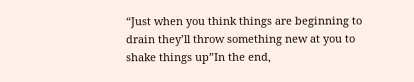“Just when you think things are beginning to drain they’ll throw something new at you to shake things up”In the end,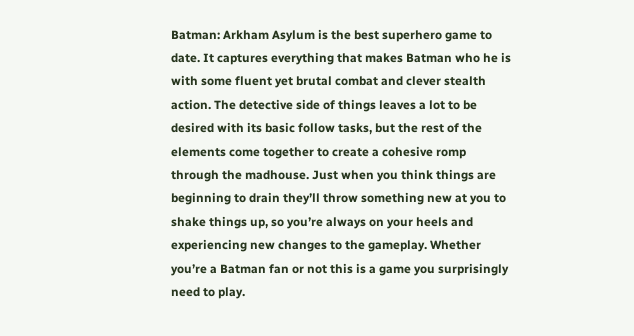Batman: Arkham Asylum is the best superhero game to date. It captures everything that makes Batman who he is with some fluent yet brutal combat and clever stealth action. The detective side of things leaves a lot to be desired with its basic follow tasks, but the rest of the elements come together to create a cohesive romp through the madhouse. Just when you think things are beginning to drain they’ll throw something new at you to shake things up, so you’re always on your heels and experiencing new changes to the gameplay. Whether you’re a Batman fan or not this is a game you surprisingly need to play.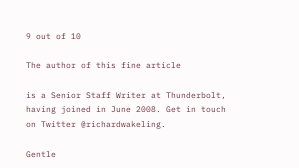9 out of 10

The author of this fine article

is a Senior Staff Writer at Thunderbolt, having joined in June 2008. Get in touch on Twitter @richardwakeling.

Gentle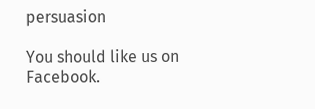persuasion

You should like us on Facebook.